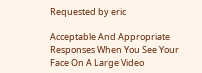Requested by eric

Acceptable And Appropriate Responses When You See Your Face On A Large Video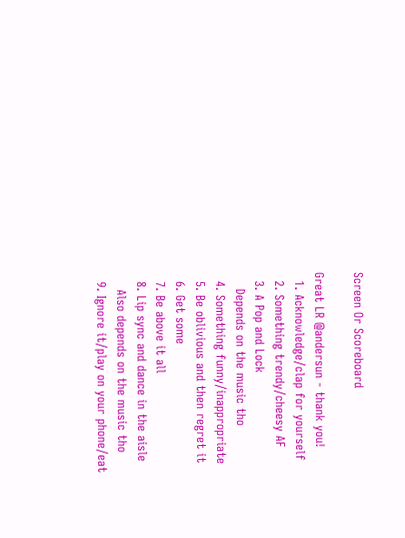Screen Or Scoreboard

Great LR @andersun - thank you!
  1. Acknowledge/clap for yourself
  2. Something trendy/cheesy AF
  3. A Pop and Lock
    Depends on the music tho
  4. Something funny/inappropriate
  5. Be oblivious and then regret it
  6. Get some
  7. Be above it all
  8. Lip sync and dance in the aisle
    Also depends on the music tho
  9. Ignore it/play on your phone/eat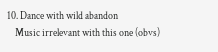10. Dance with wild abandon
    Music irrelevant with this one (obvs)